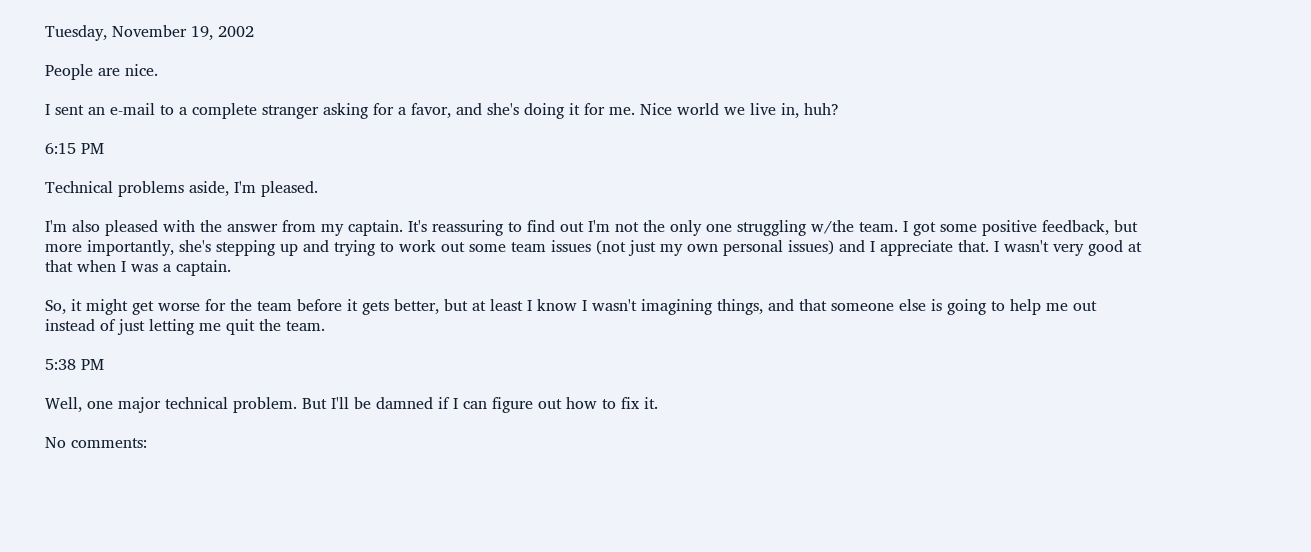Tuesday, November 19, 2002

People are nice.

I sent an e-mail to a complete stranger asking for a favor, and she's doing it for me. Nice world we live in, huh?

6:15 PM

Technical problems aside, I'm pleased.

I'm also pleased with the answer from my captain. It's reassuring to find out I'm not the only one struggling w/the team. I got some positive feedback, but more importantly, she's stepping up and trying to work out some team issues (not just my own personal issues) and I appreciate that. I wasn't very good at that when I was a captain.

So, it might get worse for the team before it gets better, but at least I know I wasn't imagining things, and that someone else is going to help me out instead of just letting me quit the team.

5:38 PM

Well, one major technical problem. But I'll be damned if I can figure out how to fix it.

No comments: